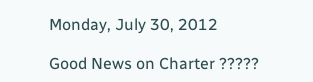Monday, July 30, 2012

Good News on Charter ?????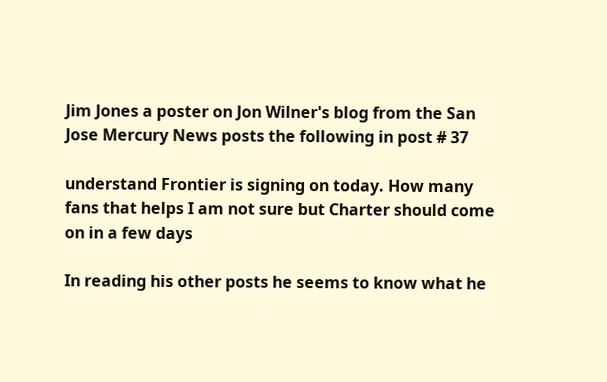Jim Jones a poster on Jon Wilner's blog from the San Jose Mercury News posts the following in post # 37

understand Frontier is signing on today. How many fans that helps I am not sure but Charter should come on in a few days

In reading his other posts he seems to know what he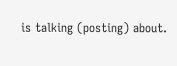is talking (posting) about.